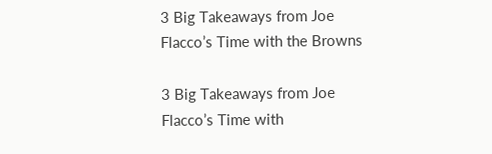3 Big Takeaways from Joe Flacco’s Time with the Browns

3 Big Takeaways from Joe Flacco’s Time with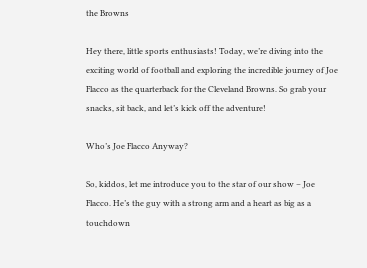the Browns

Hey there, little sports enthusiasts! Today, we’re diving into the exciting world of football and exploring the incredible journey of Joe Flacco as the quarterback for the Cleveland Browns. So grab your snacks, sit back, and let’s kick off the adventure!

Who’s Joe Flacco Anyway?

So, kiddos, let me introduce you to the star of our show – Joe Flacco. He’s the guy with a strong arm and a heart as big as a touchdown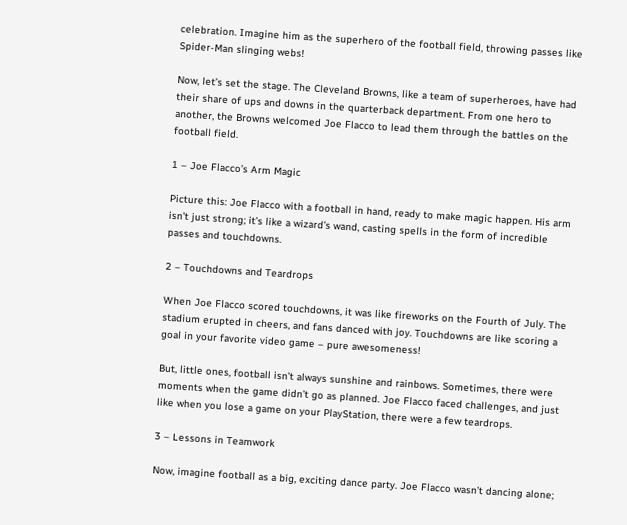celebration. Imagine him as the superhero of the football field, throwing passes like Spider-Man slinging webs!

Now, let’s set the stage. The Cleveland Browns, like a team of superheroes, have had their share of ups and downs in the quarterback department. From one hero to another, the Browns welcomed Joe Flacco to lead them through the battles on the football field.

1 – Joe Flacco’s Arm Magic

Picture this: Joe Flacco with a football in hand, ready to make magic happen. His arm isn’t just strong; it’s like a wizard’s wand, casting spells in the form of incredible passes and touchdowns.

2 – Touchdowns and Teardrops

When Joe Flacco scored touchdowns, it was like fireworks on the Fourth of July. The stadium erupted in cheers, and fans danced with joy. Touchdowns are like scoring a goal in your favorite video game – pure awesomeness!

But, little ones, football isn’t always sunshine and rainbows. Sometimes, there were moments when the game didn’t go as planned. Joe Flacco faced challenges, and just like when you lose a game on your PlayStation, there were a few teardrops.

3 – Lessons in Teamwork

Now, imagine football as a big, exciting dance party. Joe Flacco wasn’t dancing alone;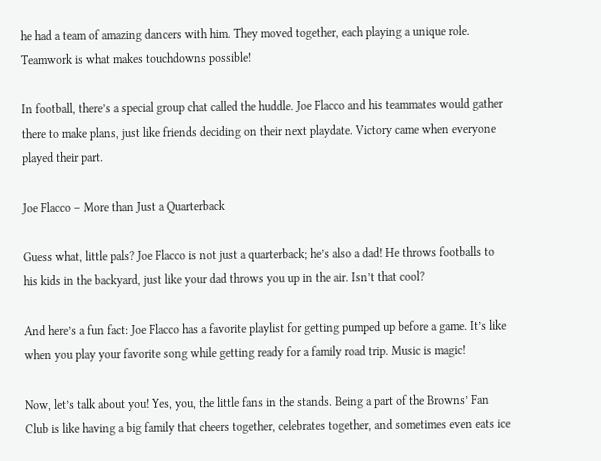he had a team of amazing dancers with him. They moved together, each playing a unique role. Teamwork is what makes touchdowns possible!

In football, there’s a special group chat called the huddle. Joe Flacco and his teammates would gather there to make plans, just like friends deciding on their next playdate. Victory came when everyone played their part.

Joe Flacco – More than Just a Quarterback

Guess what, little pals? Joe Flacco is not just a quarterback; he’s also a dad! He throws footballs to his kids in the backyard, just like your dad throws you up in the air. Isn’t that cool?

And here’s a fun fact: Joe Flacco has a favorite playlist for getting pumped up before a game. It’s like when you play your favorite song while getting ready for a family road trip. Music is magic!

Now, let’s talk about you! Yes, you, the little fans in the stands. Being a part of the Browns’ Fan Club is like having a big family that cheers together, celebrates together, and sometimes even eats ice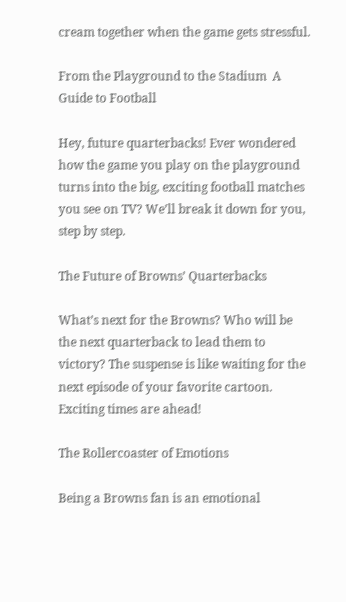cream together when the game gets stressful.

From the Playground to the Stadium  A  Guide to Football

Hey, future quarterbacks! Ever wondered how the game you play on the playground turns into the big, exciting football matches you see on TV? We’ll break it down for you, step by step.

The Future of Browns’ Quarterbacks

What’s next for the Browns? Who will be the next quarterback to lead them to victory? The suspense is like waiting for the next episode of your favorite cartoon. Exciting times are ahead!

The Rollercoaster of Emotions

Being a Browns fan is an emotional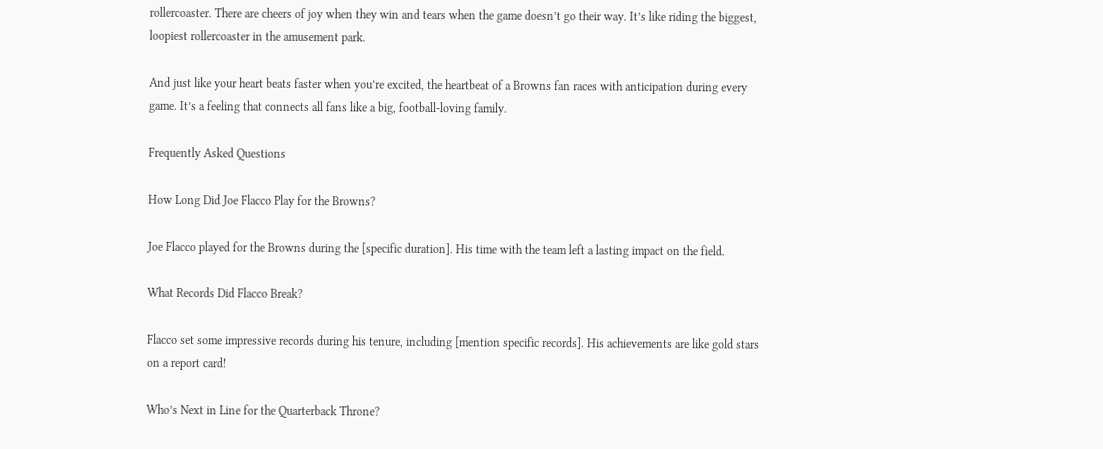rollercoaster. There are cheers of joy when they win and tears when the game doesn’t go their way. It’s like riding the biggest, loopiest rollercoaster in the amusement park.

And just like your heart beats faster when you’re excited, the heartbeat of a Browns fan races with anticipation during every game. It’s a feeling that connects all fans like a big, football-loving family.

Frequently Asked Questions

How Long Did Joe Flacco Play for the Browns?

Joe Flacco played for the Browns during the [specific duration]. His time with the team left a lasting impact on the field.

What Records Did Flacco Break?

Flacco set some impressive records during his tenure, including [mention specific records]. His achievements are like gold stars on a report card!

Who’s Next in Line for the Quarterback Throne?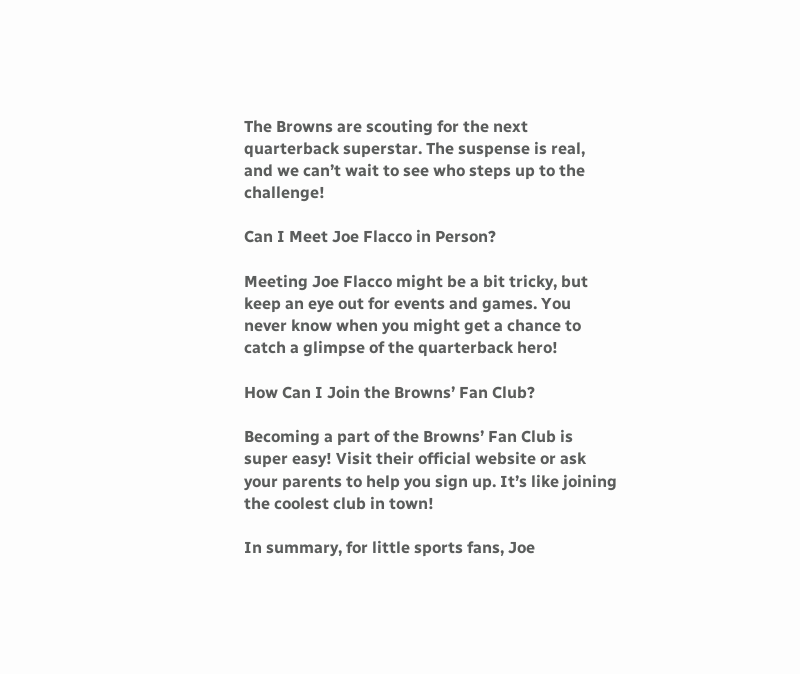The Browns are scouting for the next quarterback superstar. The suspense is real, and we can’t wait to see who steps up to the challenge!

Can I Meet Joe Flacco in Person?

Meeting Joe Flacco might be a bit tricky, but keep an eye out for events and games. You never know when you might get a chance to catch a glimpse of the quarterback hero!

How Can I Join the Browns’ Fan Club?

Becoming a part of the Browns’ Fan Club is super easy! Visit their official website or ask your parents to help you sign up. It’s like joining the coolest club in town!

In summary, for little sports fans, Joe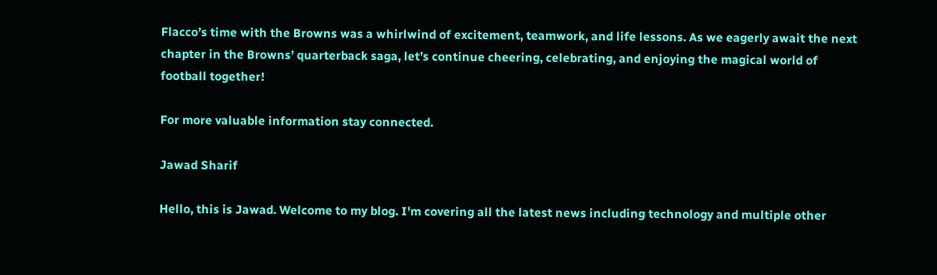Flacco’s time with the Browns was a whirlwind of excitement, teamwork, and life lessons. As we eagerly await the next chapter in the Browns’ quarterback saga, let’s continue cheering, celebrating, and enjoying the magical world of football together!

For more valuable information stay connected.

Jawad Sharif

Hello, this is Jawad. Welcome to my blog. I'm covering all the latest news including technology and multiple other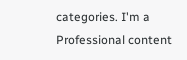categories. I'm a Professional content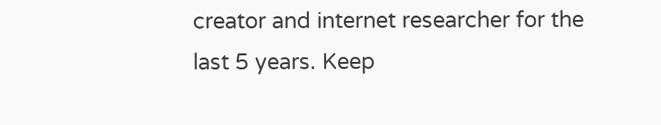creator and internet researcher for the last 5 years. Keep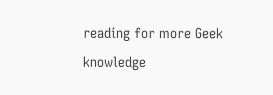reading for more Geek knowledge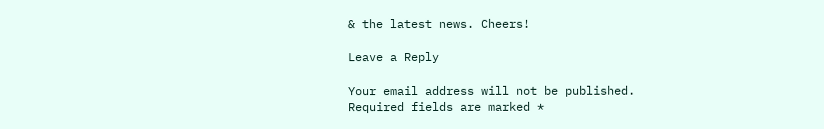& the latest news. Cheers!

Leave a Reply

Your email address will not be published. Required fields are marked *